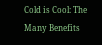Cold is Cool: The Many Benefits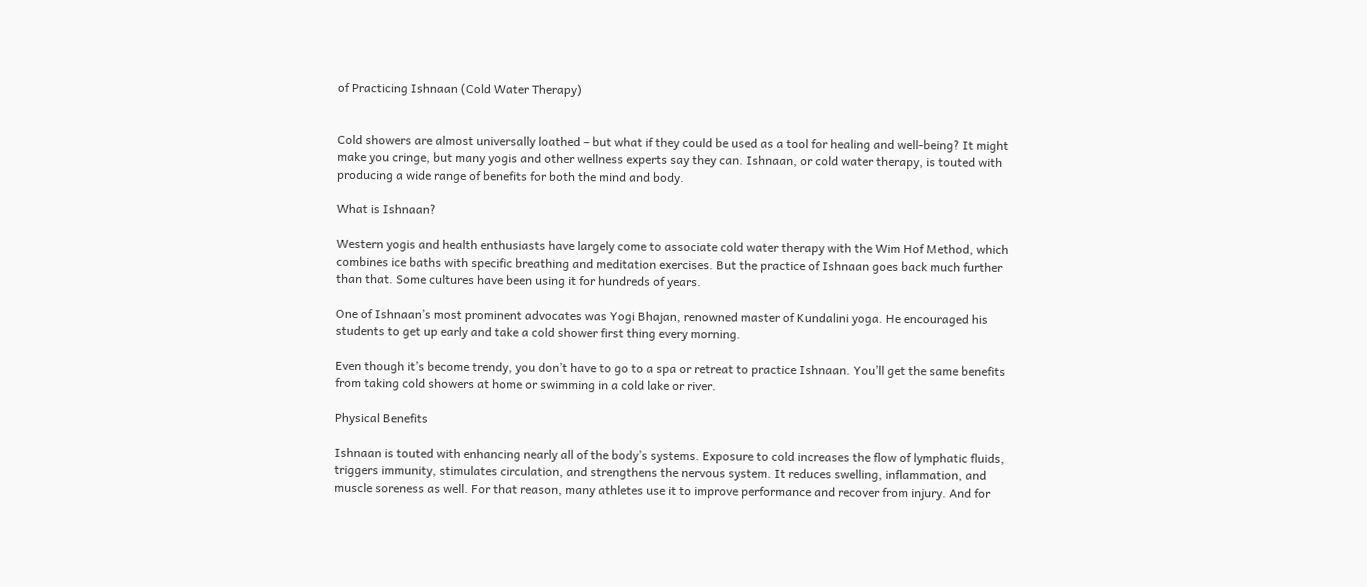of Practicing Ishnaan (Cold Water Therapy)


Cold showers are almost universally loathed – but what if they could be used as a tool for healing and well-being? It might make you cringe, but many yogis and other wellness experts say they can. Ishnaan, or cold water therapy, is touted with producing a wide range of benefits for both the mind and body.

What is Ishnaan?

Western yogis and health enthusiasts have largely come to associate cold water therapy with the Wim Hof Method, which combines ice baths with specific breathing and meditation exercises. But the practice of Ishnaan goes back much further than that. Some cultures have been using it for hundreds of years.

One of Ishnaan’s most prominent advocates was Yogi Bhajan, renowned master of Kundalini yoga. He encouraged his students to get up early and take a cold shower first thing every morning.

Even though it’s become trendy, you don’t have to go to a spa or retreat to practice Ishnaan. You’ll get the same benefits from taking cold showers at home or swimming in a cold lake or river.

Physical Benefits

Ishnaan is touted with enhancing nearly all of the body’s systems. Exposure to cold increases the flow of lymphatic fluids, triggers immunity, stimulates circulation, and strengthens the nervous system. It reduces swelling, inflammation, and muscle soreness as well. For that reason, many athletes use it to improve performance and recover from injury. And for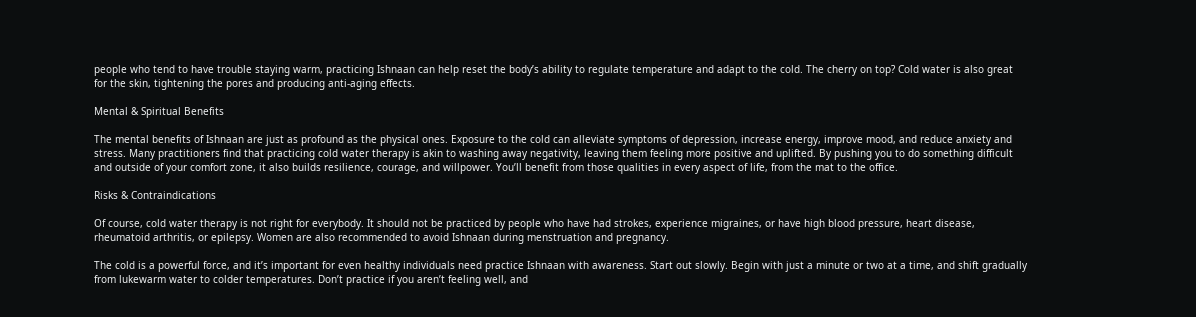people who tend to have trouble staying warm, practicing Ishnaan can help reset the body’s ability to regulate temperature and adapt to the cold. The cherry on top? Cold water is also great for the skin, tightening the pores and producing anti-aging effects.

Mental & Spiritual Benefits

The mental benefits of Ishnaan are just as profound as the physical ones. Exposure to the cold can alleviate symptoms of depression, increase energy, improve mood, and reduce anxiety and stress. Many practitioners find that practicing cold water therapy is akin to washing away negativity, leaving them feeling more positive and uplifted. By pushing you to do something difficult and outside of your comfort zone, it also builds resilience, courage, and willpower. You’ll benefit from those qualities in every aspect of life, from the mat to the office.

Risks & Contraindications

Of course, cold water therapy is not right for everybody. It should not be practiced by people who have had strokes, experience migraines, or have high blood pressure, heart disease, rheumatoid arthritis, or epilepsy. Women are also recommended to avoid Ishnaan during menstruation and pregnancy.

The cold is a powerful force, and it’s important for even healthy individuals need practice Ishnaan with awareness. Start out slowly. Begin with just a minute or two at a time, and shift gradually from lukewarm water to colder temperatures. Don’t practice if you aren’t feeling well, and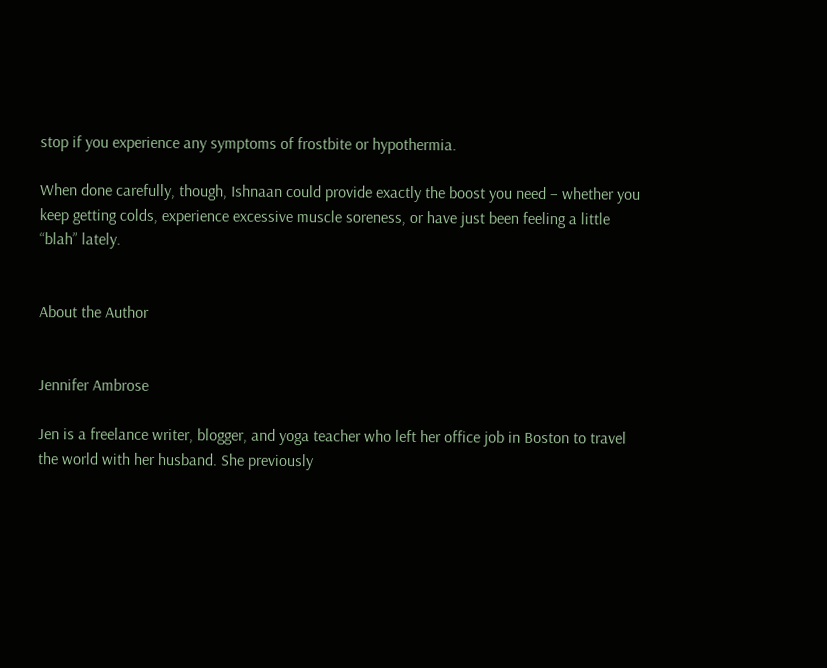stop if you experience any symptoms of frostbite or hypothermia.

When done carefully, though, Ishnaan could provide exactly the boost you need – whether you keep getting colds, experience excessive muscle soreness, or have just been feeling a little “blah” lately.


About the Author


Jennifer Ambrose

Jen is a freelance writer, blogger, and yoga teacher who left her office job in Boston to travel the world with her husband. She previously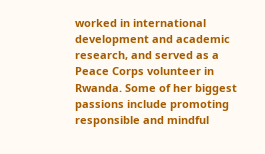worked in international development and academic research, and served as a Peace Corps volunteer in Rwanda. Some of her biggest passions include promoting responsible and mindful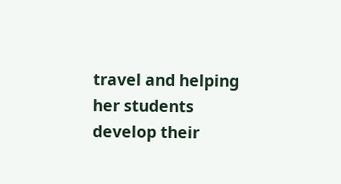travel and helping her students develop their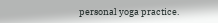personal yoga practice.